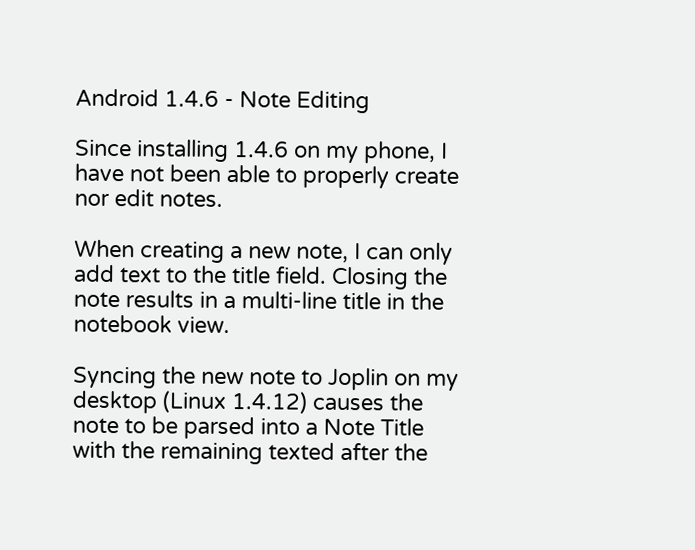Android 1.4.6 - Note Editing

Since installing 1.4.6 on my phone, I have not been able to properly create nor edit notes.

When creating a new note, I can only add text to the title field. Closing the note results in a multi-line title in the notebook view.

Syncing the new note to Joplin on my desktop (Linux 1.4.12) causes the note to be parsed into a Note Title with the remaining texted after the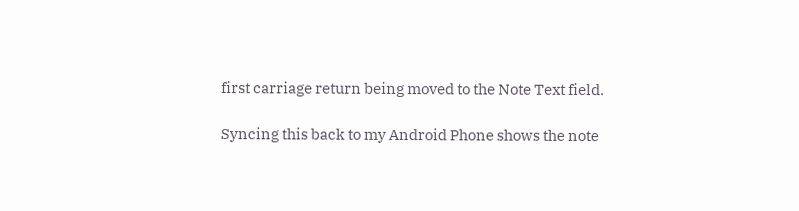first carriage return being moved to the Note Text field.

Syncing this back to my Android Phone shows the note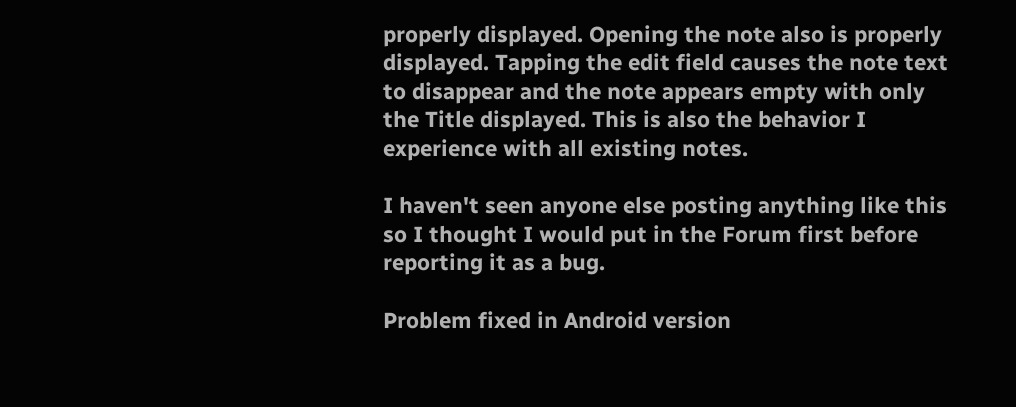properly displayed. Opening the note also is properly displayed. Tapping the edit field causes the note text to disappear and the note appears empty with only the Title displayed. This is also the behavior I experience with all existing notes.

I haven't seen anyone else posting anything like this so I thought I would put in the Forum first before reporting it as a bug.

Problem fixed in Android version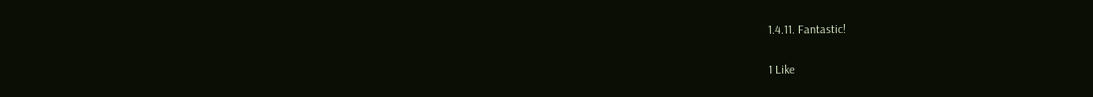1.4.11. Fantastic!

1 Like